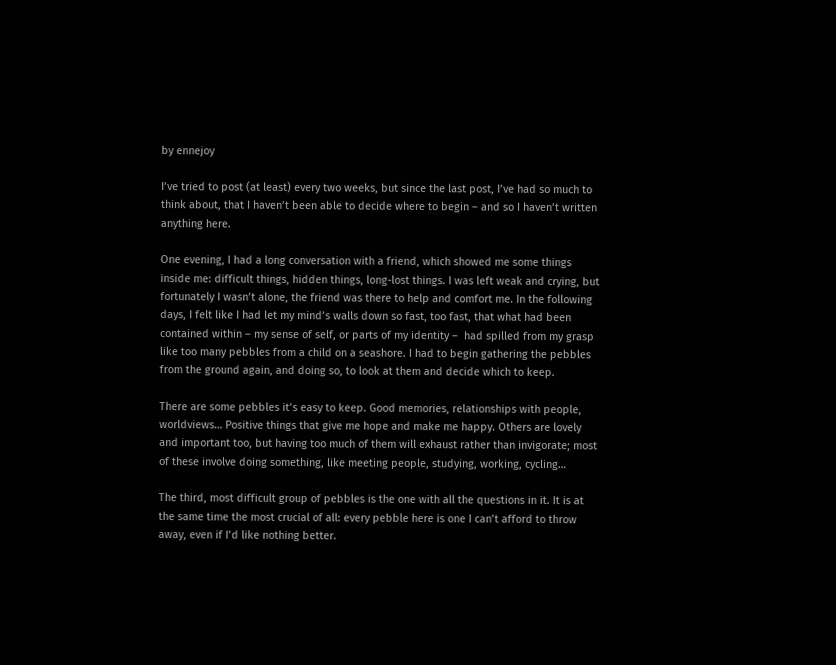by ennejoy

I’ve tried to post (at least) every two weeks, but since the last post, I’ve had so much to think about, that I haven’t been able to decide where to begin – and so I haven’t written anything here.

One evening, I had a long conversation with a friend, which showed me some things inside me: difficult things, hidden things, long-lost things. I was left weak and crying, but fortunately I wasn’t alone, the friend was there to help and comfort me. In the following days, I felt like I had let my mind’s walls down so fast, too fast, that what had been contained within – my sense of self, or parts of my identity –  had spilled from my grasp like too many pebbles from a child on a seashore. I had to begin gathering the pebbles from the ground again, and doing so, to look at them and decide which to keep.

There are some pebbles it’s easy to keep. Good memories, relationships with people, worldviews… Positive things that give me hope and make me happy. Others are lovely and important too, but having too much of them will exhaust rather than invigorate; most of these involve doing something, like meeting people, studying, working, cycling…

The third, most difficult group of pebbles is the one with all the questions in it. It is at the same time the most crucial of all: every pebble here is one I can’t afford to throw away, even if I’d like nothing better.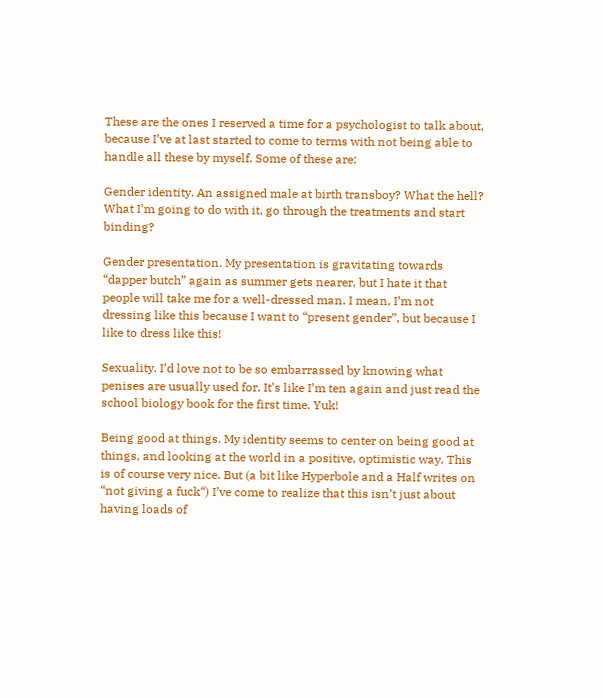These are the ones I reserved a time for a psychologist to talk about, because I’ve at last started to come to terms with not being able to handle all these by myself. Some of these are:

Gender identity. An assigned male at birth transboy? What the hell? What I’m going to do with it, go through the treatments and start binding?

Gender presentation. My presentation is gravitating towards “dapper butch” again as summer gets nearer, but I hate it that people will take me for a well-dressed man. I mean, I’m not dressing like this because I want to “present gender”, but because I like to dress like this!

Sexuality. I’d love not to be so embarrassed by knowing what penises are usually used for. It’s like I’m ten again and just read the school biology book for the first time. Yuk!

Being good at things. My identity seems to center on being good at things, and looking at the world in a positive, optimistic way. This is of course very nice. But (a bit like Hyperbole and a Half writes on “not giving a fuck“) I’ve come to realize that this isn’t just about having loads of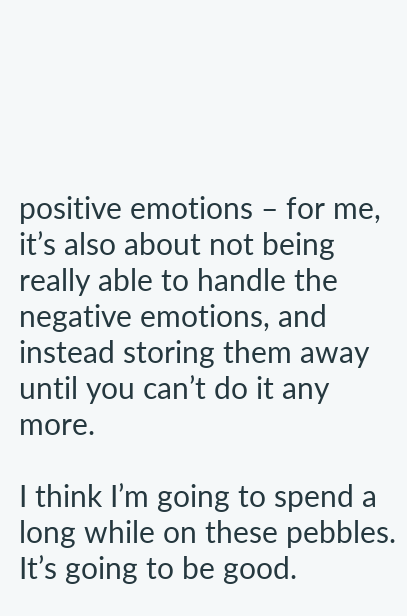positive emotions – for me, it’s also about not being really able to handle the negative emotions, and instead storing them away until you can’t do it any more.

I think I’m going to spend a long while on these pebbles. It’s going to be good.